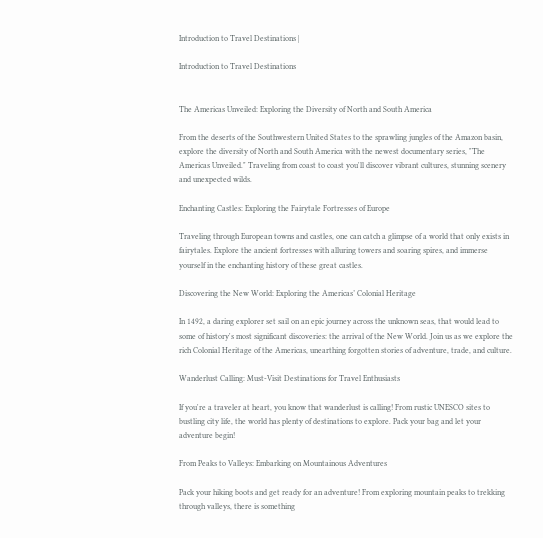Introduction to Travel Destinations |

Introduction to Travel Destinations


The Americas Unveiled: Exploring the Diversity of North and South America

From the deserts of the Southwestern United States to the sprawling jungles of the Amazon basin, explore the diversity of North and South America with the newest documentary series, "The Americas Unveiled." Traveling from coast to coast you'll discover vibrant cultures, stunning scenery and unexpected wilds.

Enchanting Castles: Exploring the Fairytale Fortresses of Europe

Traveling through European towns and castles, one can catch a glimpse of a world that only exists in fairytales. Explore the ancient fortresses with alluring towers and soaring spires, and immerse yourself in the enchanting history of these great castles.

Discovering the New World: Exploring the Americas’ Colonial Heritage

In 1492, a daring explorer set sail on an epic journey across the unknown seas, that would lead to some of history's most significant discoveries: the arrival of the New World. Join us as we explore the rich Colonial Heritage of the Americas, unearthing forgotten stories of adventure, trade, and culture.

Wanderlust Calling: Must-Visit Destinations for Travel Enthusiasts

If you're a traveler at heart, you know that wanderlust is calling! From rustic UNESCO sites to bustling city life, the world has plenty of destinations to explore. Pack your bag and let your adventure begin!

From Peaks to Valleys: Embarking on Mountainous Adventures

Pack your hiking boots and get ready for an adventure! From exploring mountain peaks to trekking through valleys, there is something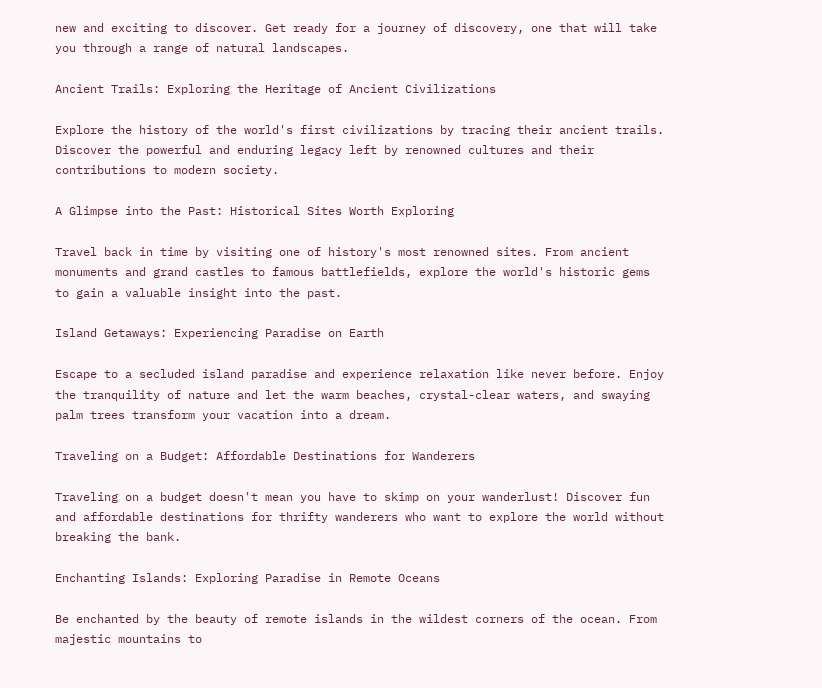new and exciting to discover. Get ready for a journey of discovery, one that will take you through a range of natural landscapes.

Ancient Trails: Exploring the Heritage of Ancient Civilizations

Explore the history of the world's first civilizations by tracing their ancient trails. Discover the powerful and enduring legacy left by renowned cultures and their contributions to modern society.

A Glimpse into the Past: Historical Sites Worth Exploring

Travel back in time by visiting one of history's most renowned sites. From ancient monuments and grand castles to famous battlefields, explore the world's historic gems to gain a valuable insight into the past.

Island Getaways: Experiencing Paradise on Earth

Escape to a secluded island paradise and experience relaxation like never before. Enjoy the tranquility of nature and let the warm beaches, crystal-clear waters, and swaying palm trees transform your vacation into a dream.

Traveling on a Budget: Affordable Destinations for Wanderers

Traveling on a budget doesn't mean you have to skimp on your wanderlust! Discover fun and affordable destinations for thrifty wanderers who want to explore the world without breaking the bank.

Enchanting Islands: Exploring Paradise in Remote Oceans

Be enchanted by the beauty of remote islands in the wildest corners of the ocean. From majestic mountains to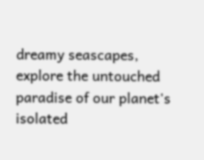dreamy seascapes, explore the untouched paradise of our planet's isolated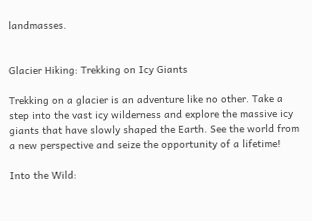landmasses.


Glacier Hiking: Trekking on Icy Giants

Trekking on a glacier is an adventure like no other. Take a step into the vast icy wilderness and explore the massive icy giants that have slowly shaped the Earth. See the world from a new perspective and seize the opportunity of a lifetime!

Into the Wild: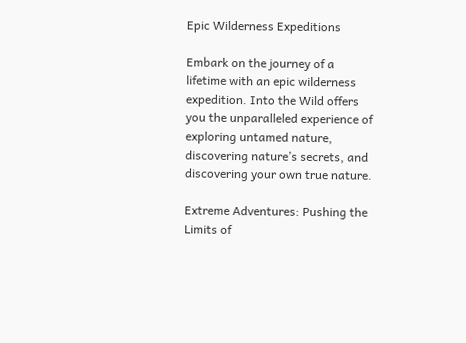Epic Wilderness Expeditions

Embark on the journey of a lifetime with an epic wilderness expedition. Into the Wild offers you the unparalleled experience of exploring untamed nature, discovering nature’s secrets, and discovering your own true nature.

Extreme Adventures: Pushing the Limits of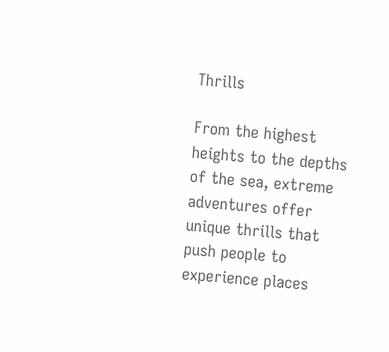Thrills

From the highest heights to the depths of the sea, extreme adventures offer unique thrills that push people to experience places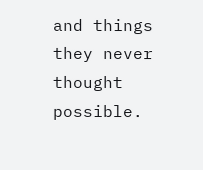and things they never thought possible.